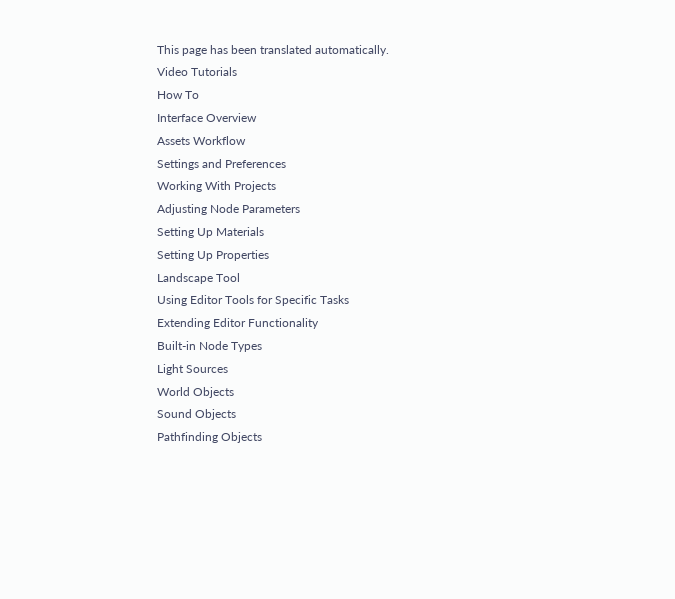This page has been translated automatically.
Video Tutorials
How To
Interface Overview
Assets Workflow
Settings and Preferences
Working With Projects
Adjusting Node Parameters
Setting Up Materials
Setting Up Properties
Landscape Tool
Using Editor Tools for Specific Tasks
Extending Editor Functionality
Built-in Node Types
Light Sources
World Objects
Sound Objects
Pathfinding Objects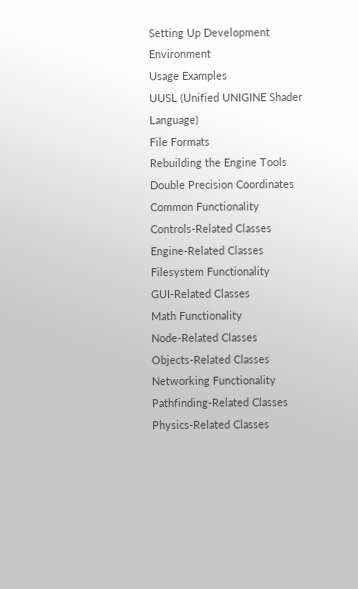Setting Up Development Environment
Usage Examples
UUSL (Unified UNIGINE Shader Language)
File Formats
Rebuilding the Engine Tools
Double Precision Coordinates
Common Functionality
Controls-Related Classes
Engine-Related Classes
Filesystem Functionality
GUI-Related Classes
Math Functionality
Node-Related Classes
Objects-Related Classes
Networking Functionality
Pathfinding-Related Classes
Physics-Related Classes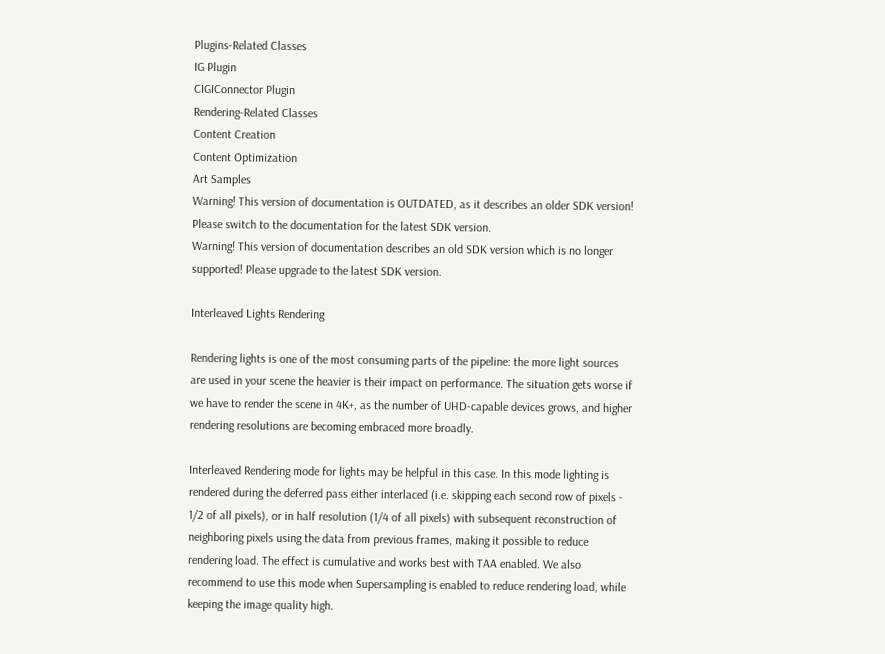Plugins-Related Classes
IG Plugin
CIGIConnector Plugin
Rendering-Related Classes
Content Creation
Content Optimization
Art Samples
Warning! This version of documentation is OUTDATED, as it describes an older SDK version! Please switch to the documentation for the latest SDK version.
Warning! This version of documentation describes an old SDK version which is no longer supported! Please upgrade to the latest SDK version.

Interleaved Lights Rendering

Rendering lights is one of the most consuming parts of the pipeline: the more light sources are used in your scene the heavier is their impact on performance. The situation gets worse if we have to render the scene in 4K+, as the number of UHD-capable devices grows, and higher rendering resolutions are becoming embraced more broadly.

Interleaved Rendering mode for lights may be helpful in this case. In this mode lighting is rendered during the deferred pass either interlaced (i.e. skipping each second row of pixels - 1/2 of all pixels), or in half resolution (1/4 of all pixels) with subsequent reconstruction of neighboring pixels using the data from previous frames, making it possible to reduce rendering load. The effect is cumulative and works best with TAA enabled. We also recommend to use this mode when Supersampling is enabled to reduce rendering load, while keeping the image quality high.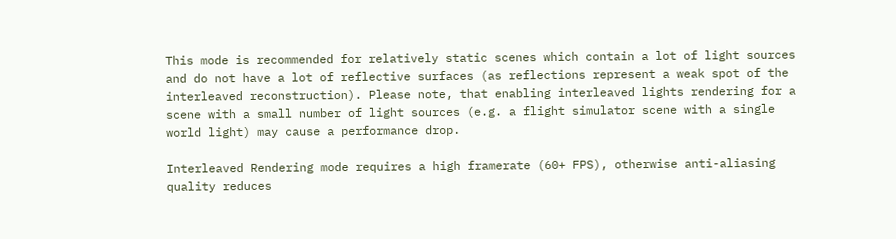This mode is recommended for relatively static scenes which contain a lot of light sources and do not have a lot of reflective surfaces (as reflections represent a weak spot of the interleaved reconstruction). Please note, that enabling interleaved lights rendering for a scene with a small number of light sources (e.g. a flight simulator scene with a single world light) may cause a performance drop.

Interleaved Rendering mode requires a high framerate (60+ FPS), otherwise anti-aliasing quality reduces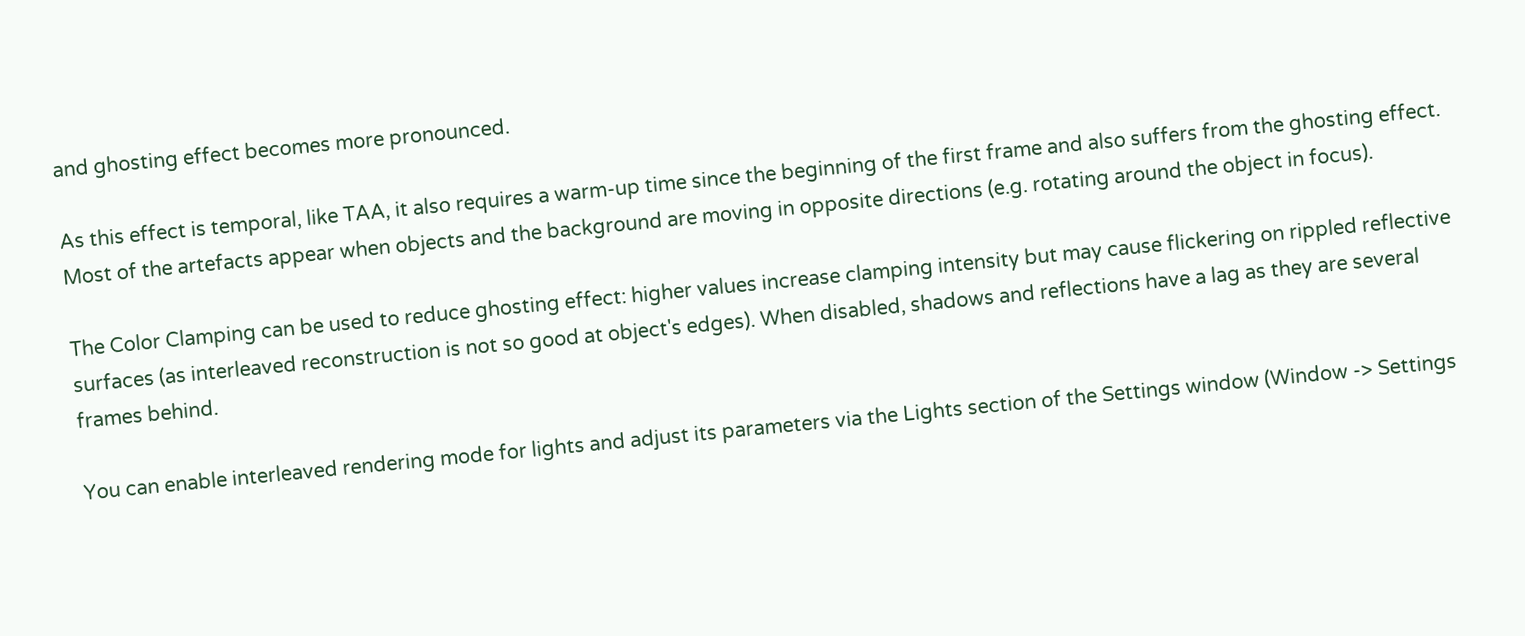and ghosting effect becomes more pronounced.

As this effect is temporal, like TAA, it also requires a warm-up time since the beginning of the first frame and also suffers from the ghosting effect. Most of the artefacts appear when objects and the background are moving in opposite directions (e.g. rotating around the object in focus).

The Color Clamping can be used to reduce ghosting effect: higher values increase clamping intensity but may cause flickering on rippled reflective surfaces (as interleaved reconstruction is not so good at object's edges). When disabled, shadows and reflections have a lag as they are several frames behind.

You can enable interleaved rendering mode for lights and adjust its parameters via the Lights section of the Settings window (Window -> Settings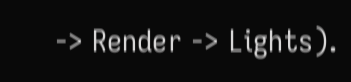-> Render -> Lights).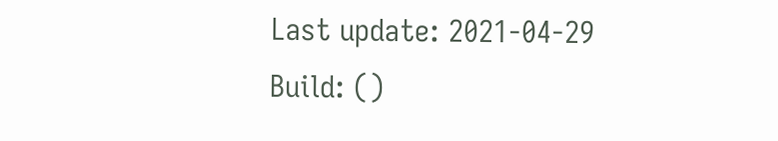Last update: 2021-04-29
Build: ()